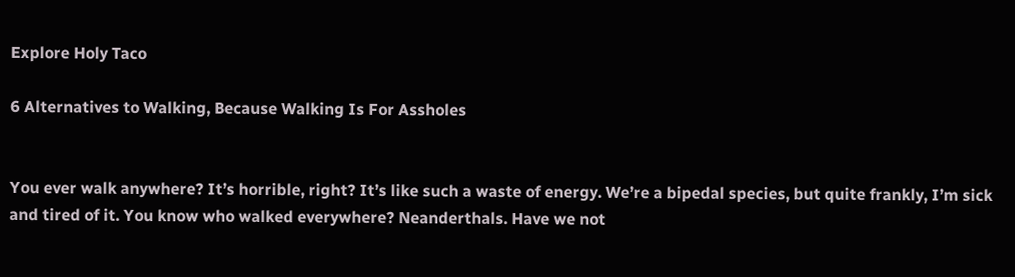Explore Holy Taco

6 Alternatives to Walking, Because Walking Is For Assholes


You ever walk anywhere? It’s horrible, right? It’s like such a waste of energy. We’re a bipedal species, but quite frankly, I’m sick and tired of it. You know who walked everywhere? Neanderthals. Have we not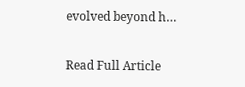evolved beyond h…

Read Full Article